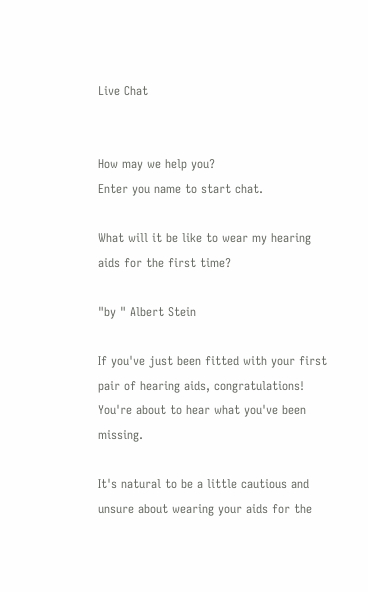Live Chat


How may we help you?
Enter you name to start chat.

What will it be like to wear my hearing aids for the first time?

"by " Albert Stein

If you've just been fitted with your first pair of hearing aids, congratulations! You're about to hear what you've been missing.

It's natural to be a little cautious and unsure about wearing your aids for the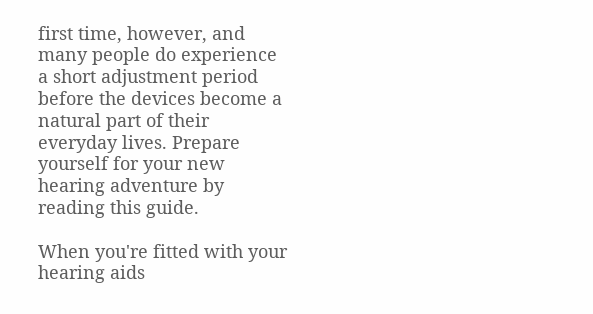first time, however, and many people do experience a short adjustment period before the devices become a natural part of their everyday lives. Prepare yourself for your new hearing adventure by reading this guide.

When you're fitted with your hearing aids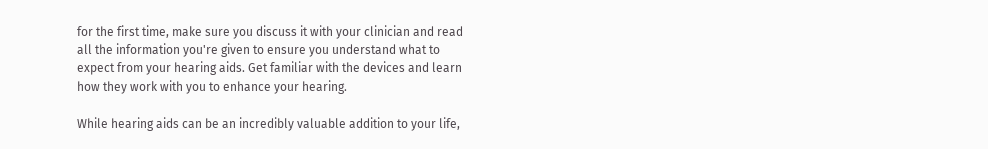for the first time, make sure you discuss it with your clinician and read all the information you're given to ensure you understand what to expect from your hearing aids. Get familiar with the devices and learn how they work with you to enhance your hearing.

While hearing aids can be an incredibly valuable addition to your life,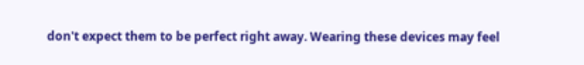don't expect them to be perfect right away. Wearing these devices may feel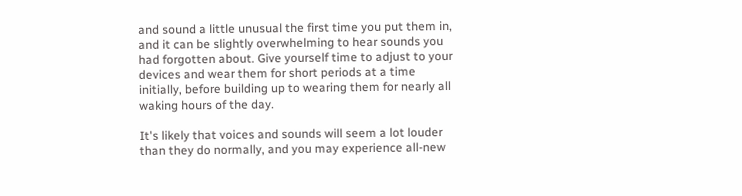and sound a little unusual the first time you put them in, and it can be slightly overwhelming to hear sounds you had forgotten about. Give yourself time to adjust to your devices and wear them for short periods at a time initially, before building up to wearing them for nearly all waking hours of the day.

It's likely that voices and sounds will seem a lot louder than they do normally, and you may experience all-new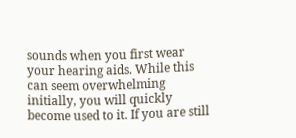sounds when you first wear your hearing aids. While this can seem overwhelming initially, you will quickly become used to it. If you are still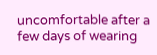uncomfortable after a few days of wearing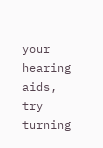your hearing aids, try turning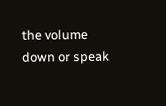the volume down or speak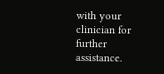with your clinician for further assistance.